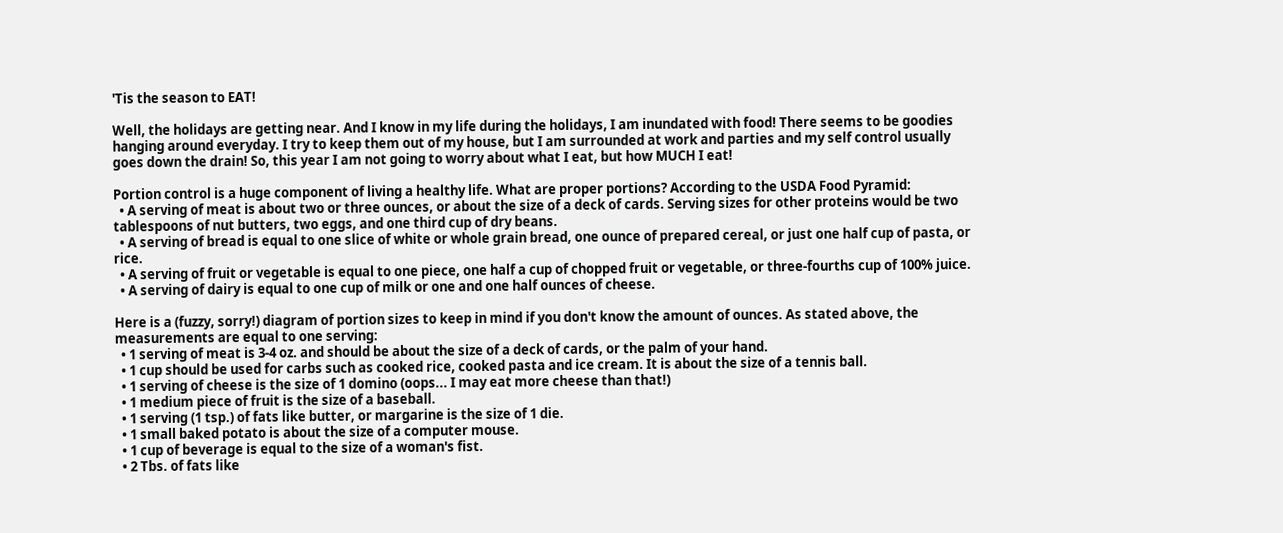'Tis the season to EAT!

Well, the holidays are getting near. And I know in my life during the holidays, I am inundated with food! There seems to be goodies hanging around everyday. I try to keep them out of my house, but I am surrounded at work and parties and my self control usually goes down the drain! So, this year I am not going to worry about what I eat, but how MUCH I eat!

Portion control is a huge component of living a healthy life. What are proper portions? According to the USDA Food Pyramid:
  • A serving of meat is about two or three ounces, or about the size of a deck of cards. Serving sizes for other proteins would be two tablespoons of nut butters, two eggs, and one third cup of dry beans.
  • A serving of bread is equal to one slice of white or whole grain bread, one ounce of prepared cereal, or just one half cup of pasta, or rice.
  • A serving of fruit or vegetable is equal to one piece, one half a cup of chopped fruit or vegetable, or three-fourths cup of 100% juice.
  • A serving of dairy is equal to one cup of milk or one and one half ounces of cheese.

Here is a (fuzzy, sorry!) diagram of portion sizes to keep in mind if you don't know the amount of ounces. As stated above, the measurements are equal to one serving:
  • 1 serving of meat is 3-4 oz. and should be about the size of a deck of cards, or the palm of your hand.
  • 1 cup should be used for carbs such as cooked rice, cooked pasta and ice cream. It is about the size of a tennis ball.
  • 1 serving of cheese is the size of 1 domino (oops... I may eat more cheese than that!)
  • 1 medium piece of fruit is the size of a baseball.
  • 1 serving (1 tsp.) of fats like butter, or margarine is the size of 1 die.
  • 1 small baked potato is about the size of a computer mouse.
  • 1 cup of beverage is equal to the size of a woman's fist.
  • 2 Tbs. of fats like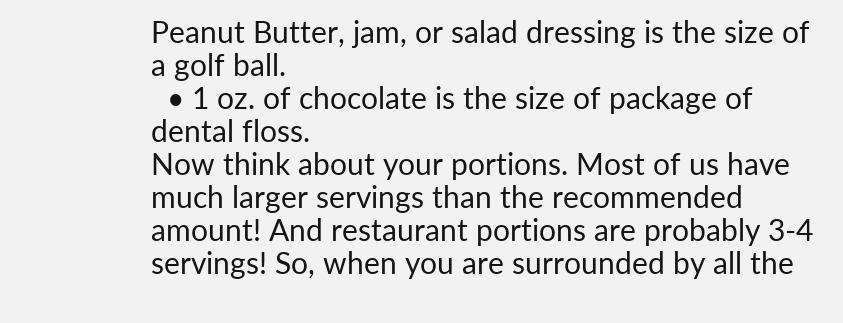Peanut Butter, jam, or salad dressing is the size of a golf ball.
  • 1 oz. of chocolate is the size of package of dental floss.
Now think about your portions. Most of us have much larger servings than the recommended amount! And restaurant portions are probably 3-4 servings! So, when you are surrounded by all the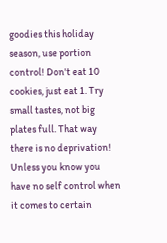goodies this holiday season, use portion control! Don't eat 10 cookies, just eat 1. Try small tastes, not big plates full. That way there is no deprivation! Unless you know you have no self control when it comes to certain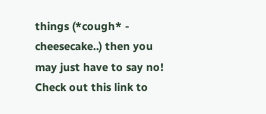things (*cough* - cheesecake..) then you may just have to say no! Check out this link to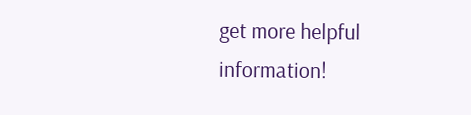get more helpful information!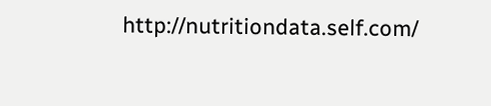http://nutritiondata.self.com/